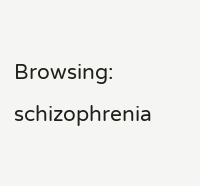Browsing: schizophrenia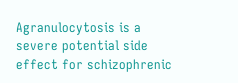Agranulocytosis is a severe potential side effect for schizophrenic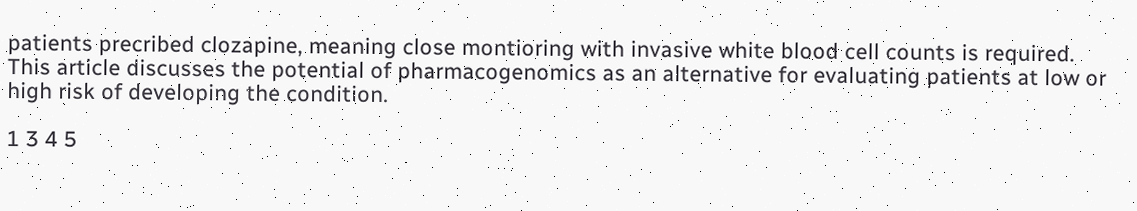patients precribed clozapine, meaning close montioring with invasive white blood cell counts is required. This article discusses the potential of pharmacogenomics as an alternative for evaluating patients at low or high risk of developing the condition.

1 3 4 5